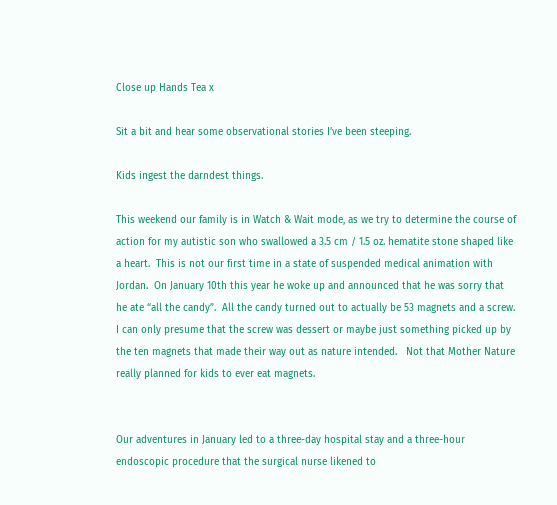Close up Hands Tea x

Sit a bit and hear some observational stories I’ve been steeping.

Kids ingest the darndest things.

This weekend our family is in Watch & Wait mode, as we try to determine the course of action for my autistic son who swallowed a 3.5 cm / 1.5 oz. hematite stone shaped like a heart.  This is not our first time in a state of suspended medical animation with Jordan.  On January 10th this year he woke up and announced that he was sorry that he ate “all the candy”.  All the candy turned out to actually be 53 magnets and a screw.  I can only presume that the screw was dessert or maybe just something picked up by the ten magnets that made their way out as nature intended.   Not that Mother Nature really planned for kids to ever eat magnets.


Our adventures in January led to a three-day hospital stay and a three-hour endoscopic procedure that the surgical nurse likened to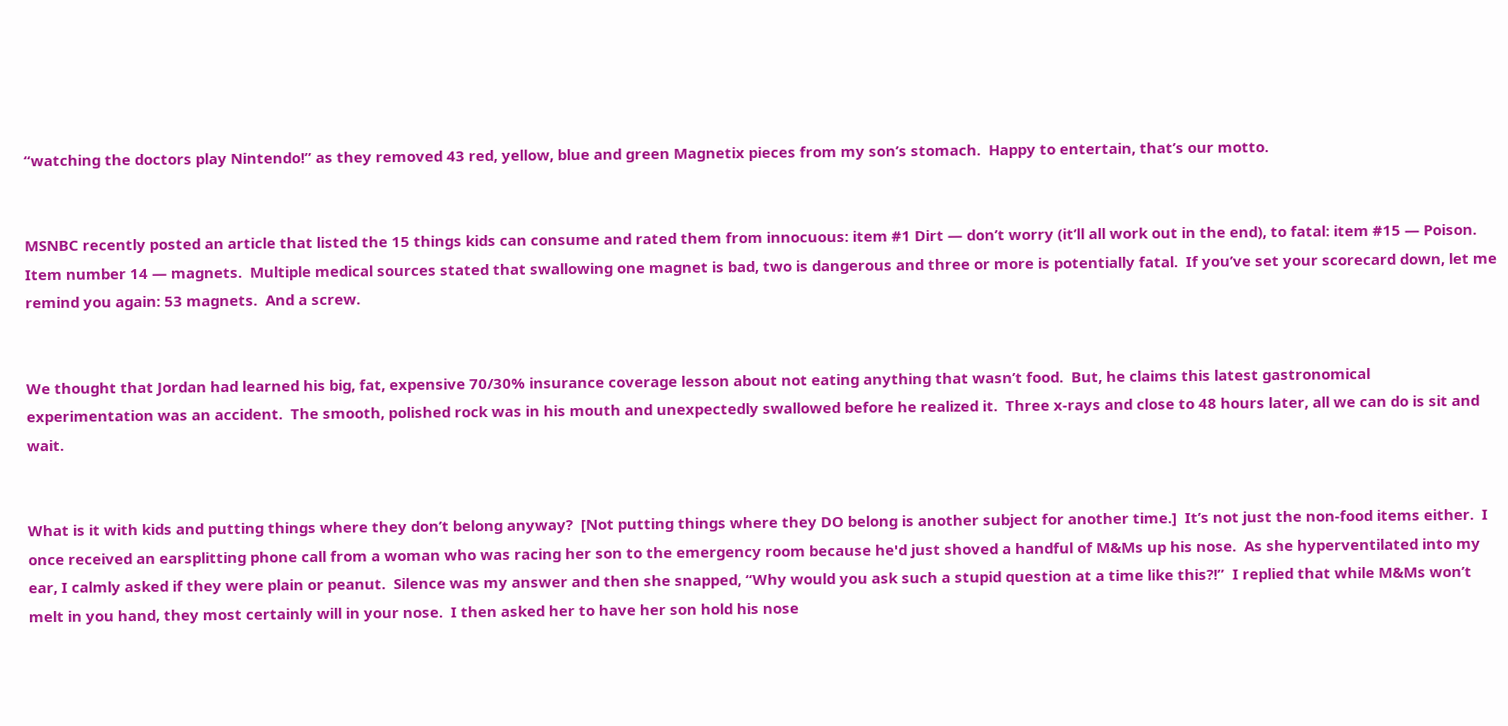“watching the doctors play Nintendo!” as they removed 43 red, yellow, blue and green Magnetix pieces from my son’s stomach.  Happy to entertain, that’s our motto.


MSNBC recently posted an article that listed the 15 things kids can consume and rated them from innocuous: item #1 Dirt — don’t worry (it’ll all work out in the end), to fatal: item #15 — Poison.  Item number 14 — magnets.  Multiple medical sources stated that swallowing one magnet is bad, two is dangerous and three or more is potentially fatal.  If you’ve set your scorecard down, let me remind you again: 53 magnets.  And a screw.


We thought that Jordan had learned his big, fat, expensive 70/30% insurance coverage lesson about not eating anything that wasn’t food.  But, he claims this latest gastronomical experimentation was an accident.  The smooth, polished rock was in his mouth and unexpectedly swallowed before he realized it.  Three x-rays and close to 48 hours later, all we can do is sit and wait.


What is it with kids and putting things where they don’t belong anyway?  [Not putting things where they DO belong is another subject for another time.]  It’s not just the non-food items either.  I once received an earsplitting phone call from a woman who was racing her son to the emergency room because he'd just shoved a handful of M&Ms up his nose.  As she hyperventilated into my ear, I calmly asked if they were plain or peanut.  Silence was my answer and then she snapped, “Why would you ask such a stupid question at a time like this?!”  I replied that while M&Ms won’t melt in you hand, they most certainly will in your nose.  I then asked her to have her son hold his nose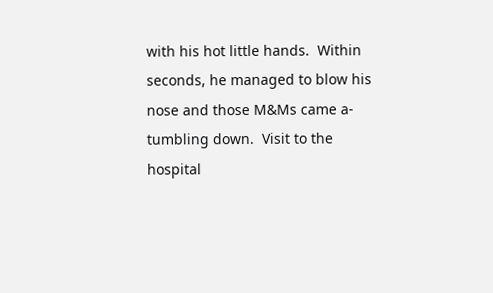with his hot little hands.  Within seconds, he managed to blow his nose and those M&Ms came a-tumbling down.  Visit to the hospital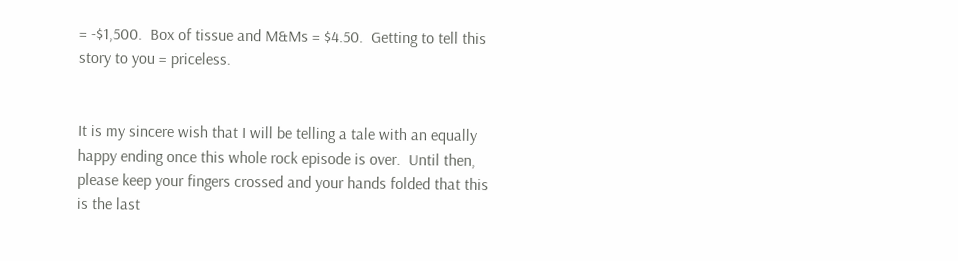= -$1,500.  Box of tissue and M&Ms = $4.50.  Getting to tell this story to you = priceless.


It is my sincere wish that I will be telling a tale with an equally happy ending once this whole rock episode is over.  Until then, please keep your fingers crossed and your hands folded that this is the last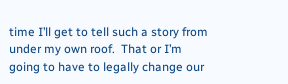time I’ll get to tell such a story from under my own roof.  That or I’m going to have to legally change our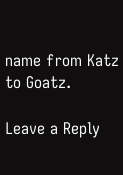name from Katz to Goatz.

Leave a Reply